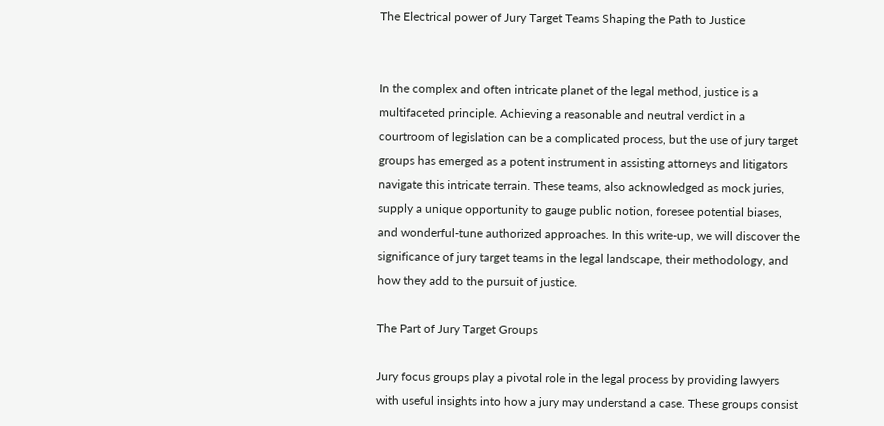The Electrical power of Jury Target Teams Shaping the Path to Justice


In the complex and often intricate planet of the legal method, justice is a multifaceted principle. Achieving a reasonable and neutral verdict in a courtroom of legislation can be a complicated process, but the use of jury target groups has emerged as a potent instrument in assisting attorneys and litigators navigate this intricate terrain. These teams, also acknowledged as mock juries, supply a unique opportunity to gauge public notion, foresee potential biases, and wonderful-tune authorized approaches. In this write-up, we will discover the significance of jury target teams in the legal landscape, their methodology, and how they add to the pursuit of justice.

The Part of Jury Target Groups

Jury focus groups play a pivotal role in the legal process by providing lawyers with useful insights into how a jury may understand a case. These groups consist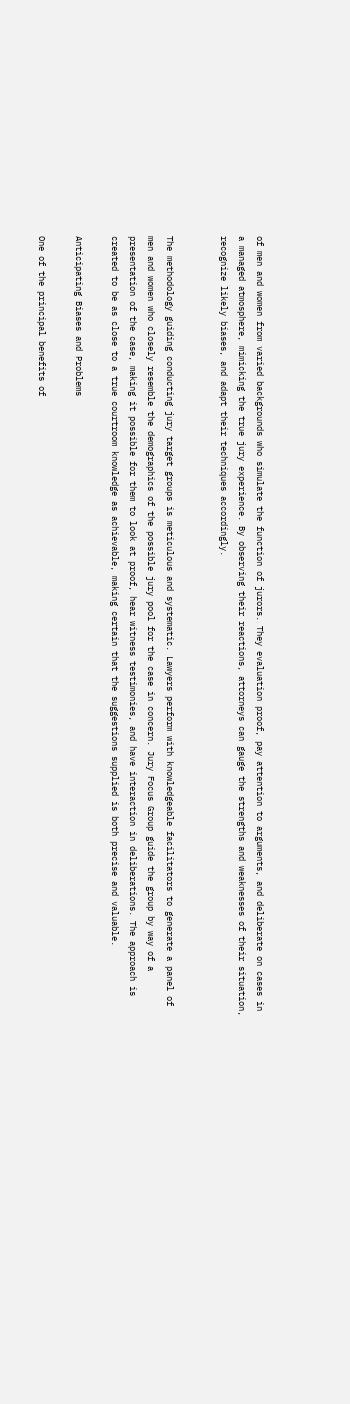of men and women from varied backgrounds who simulate the function of jurors. They evaluation proof, pay attention to arguments, and deliberate on cases in a managed atmosphere, mimicking the true jury experience. By observing their reactions, attorneys can gauge the strengths and weaknesses of their situation, recognize likely biases, and adapt their techniques accordingly.


The methodology guiding conducting jury target groups is meticulous and systematic. Lawyers perform with knowledgeable facilitators to generate a panel of men and women who closely resemble the demographics of the possible jury pool for the case in concern. Jury Focus Group guide the group by way of a presentation of the case, making it possible for them to look at proof, hear witness testimonies, and have interaction in deliberations. The approach is created to be as close to a true courtroom knowledge as achievable, making certain that the suggestions supplied is both precise and valuable.

Anticipating Biases and Problems

One of the principal benefits of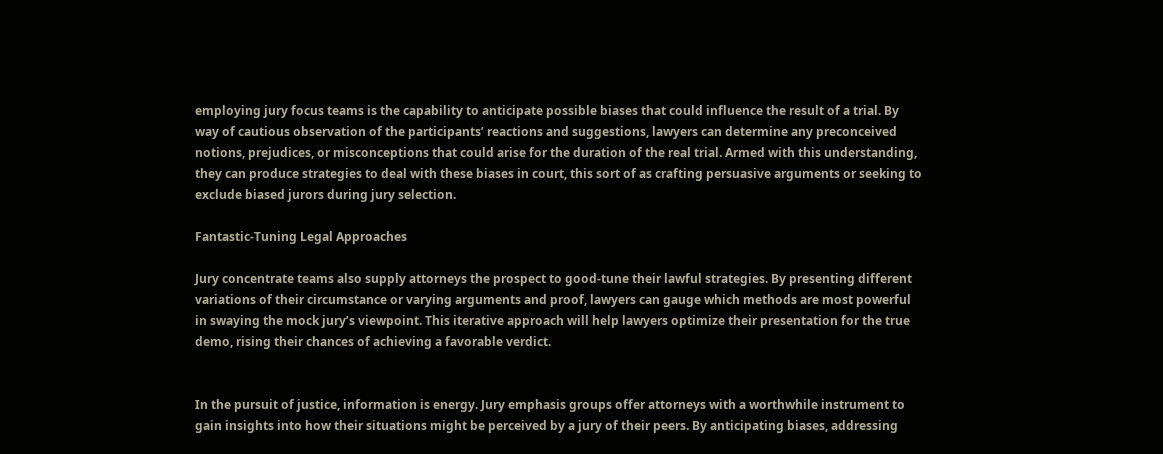employing jury focus teams is the capability to anticipate possible biases that could influence the result of a trial. By way of cautious observation of the participants’ reactions and suggestions, lawyers can determine any preconceived notions, prejudices, or misconceptions that could arise for the duration of the real trial. Armed with this understanding, they can produce strategies to deal with these biases in court, this sort of as crafting persuasive arguments or seeking to exclude biased jurors during jury selection.

Fantastic-Tuning Legal Approaches

Jury concentrate teams also supply attorneys the prospect to good-tune their lawful strategies. By presenting different variations of their circumstance or varying arguments and proof, lawyers can gauge which methods are most powerful in swaying the mock jury’s viewpoint. This iterative approach will help lawyers optimize their presentation for the true demo, rising their chances of achieving a favorable verdict.


In the pursuit of justice, information is energy. Jury emphasis groups offer attorneys with a worthwhile instrument to gain insights into how their situations might be perceived by a jury of their peers. By anticipating biases, addressing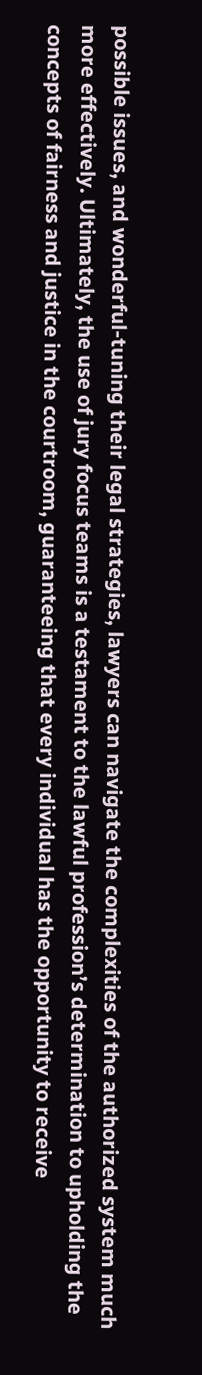possible issues, and wonderful-tuning their legal strategies, lawyers can navigate the complexities of the authorized system much more effectively. Ultimately, the use of jury focus teams is a testament to the lawful profession’s determination to upholding the concepts of fairness and justice in the courtroom, guaranteeing that every individual has the opportunity to receive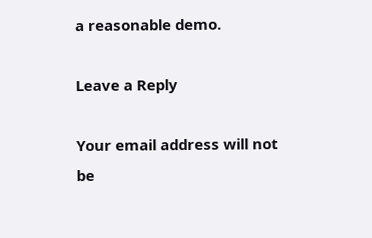a reasonable demo.

Leave a Reply

Your email address will not be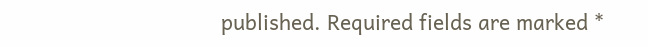published. Required fields are marked *